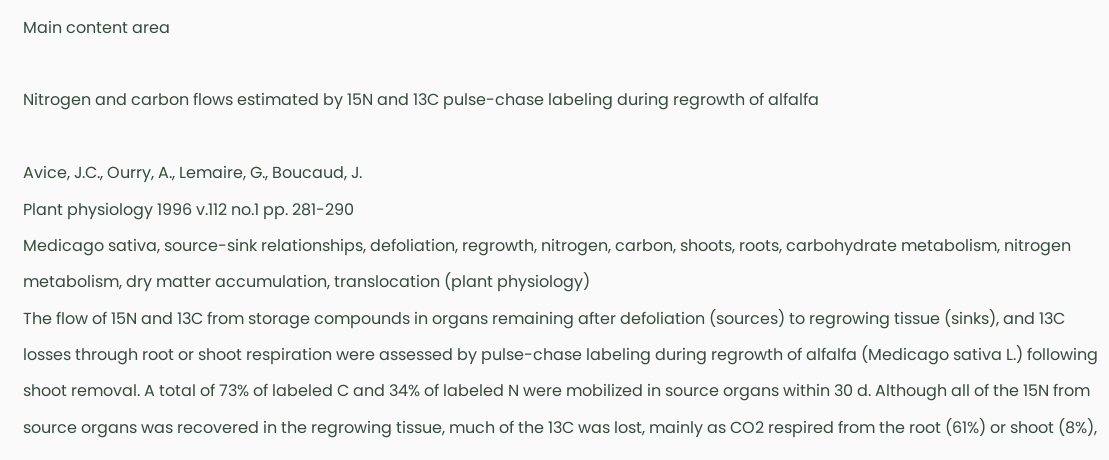Main content area

Nitrogen and carbon flows estimated by 15N and 13C pulse-chase labeling during regrowth of alfalfa

Avice, J.C., Ourry, A., Lemaire, G., Boucaud, J.
Plant physiology 1996 v.112 no.1 pp. 281-290
Medicago sativa, source-sink relationships, defoliation, regrowth, nitrogen, carbon, shoots, roots, carbohydrate metabolism, nitrogen metabolism, dry matter accumulation, translocation (plant physiology)
The flow of 15N and 13C from storage compounds in organs remaining after defoliation (sources) to regrowing tissue (sinks), and 13C losses through root or shoot respiration were assessed by pulse-chase labeling during regrowth of alfalfa (Medicago sativa L.) following shoot removal. A total of 73% of labeled C and 34% of labeled N were mobilized in source organs within 30 d. Although all of the 15N from source organs was recovered in the regrowing tissue, much of the 13C was lost, mainly as CO2 respired from the root (61%) or shoot (8%),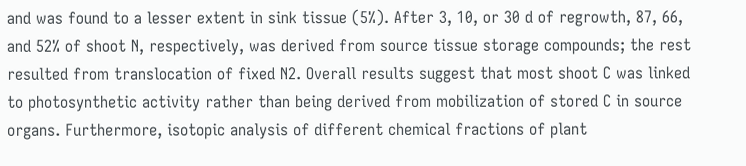and was found to a lesser extent in sink tissue (5%). After 3, 10, or 30 d of regrowth, 87, 66, and 52% of shoot N, respectively, was derived from source tissue storage compounds; the rest resulted from translocation of fixed N2. Overall results suggest that most shoot C was linked to photosynthetic activity rather than being derived from mobilization of stored C in source organs. Furthermore, isotopic analysis of different chemical fractions of plant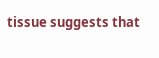tissue suggests that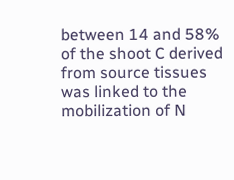between 14 and 58% of the shoot C derived from source tissues was linked to the mobilization of N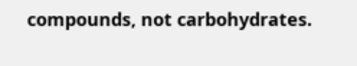compounds, not carbohydrates.